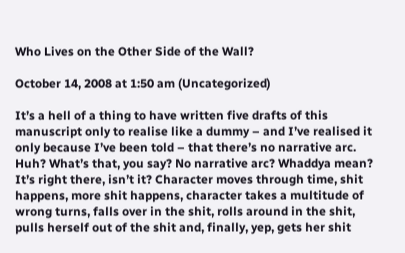Who Lives on the Other Side of the Wall?

October 14, 2008 at 1:50 am (Uncategorized)

It’s a hell of a thing to have written five drafts of this manuscript only to realise like a dummy – and I’ve realised it only because I’ve been told – that there’s no narrative arc. Huh? What’s that, you say? No narrative arc? Whaddya mean? It’s right there, isn’t it? Character moves through time, shit happens, more shit happens, character takes a multitude of wrong turns, falls over in the shit, rolls around in the shit, pulls herself out of the shit and, finally, yep, gets her shit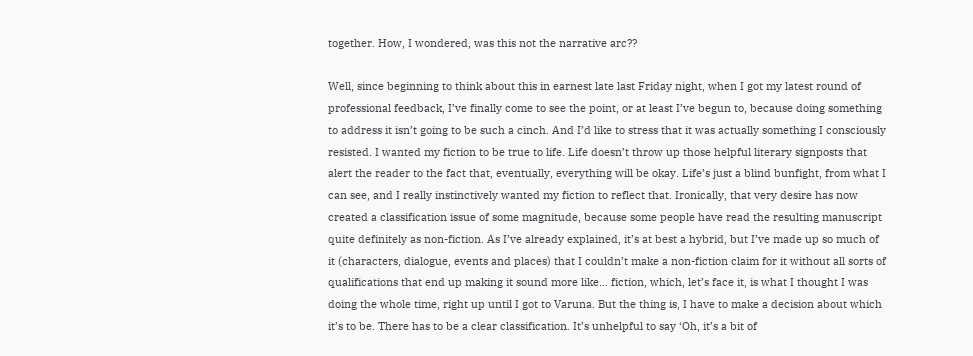together. How, I wondered, was this not the narrative arc??

Well, since beginning to think about this in earnest late last Friday night, when I got my latest round of professional feedback, I’ve finally come to see the point, or at least I’ve begun to, because doing something to address it isn’t going to be such a cinch. And I’d like to stress that it was actually something I consciously resisted. I wanted my fiction to be true to life. Life doesn’t throw up those helpful literary signposts that alert the reader to the fact that, eventually, everything will be okay. Life’s just a blind bunfight, from what I can see, and I really instinctively wanted my fiction to reflect that. Ironically, that very desire has now created a classification issue of some magnitude, because some people have read the resulting manuscript quite definitely as non-fiction. As I’ve already explained, it’s at best a hybrid, but I’ve made up so much of it (characters, dialogue, events and places) that I couldn’t make a non-fiction claim for it without all sorts of qualifications that end up making it sound more like… fiction, which, let’s face it, is what I thought I was doing the whole time, right up until I got to Varuna. But the thing is, I have to make a decision about which it’s to be. There has to be a clear classification. It’s unhelpful to say ‘Oh, it’s a bit of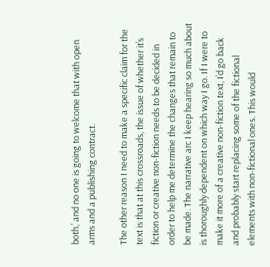both,’ and no one is going to welcome that with open arms and a publishing contract.

The other reason I need to make a specific claim for the text is that at this crossroads, the issue of whether it’s fiction or creative non-fiction needs to be decided in order to help me determine the changes that remain to be made. The narrative arc I keep hearing so much about is thoroughly dependent on which way I go. If I were to make it more of a creative non-fiction text, I’d go back and probably start replacing some of the fictional elements with non-fictional ones. This would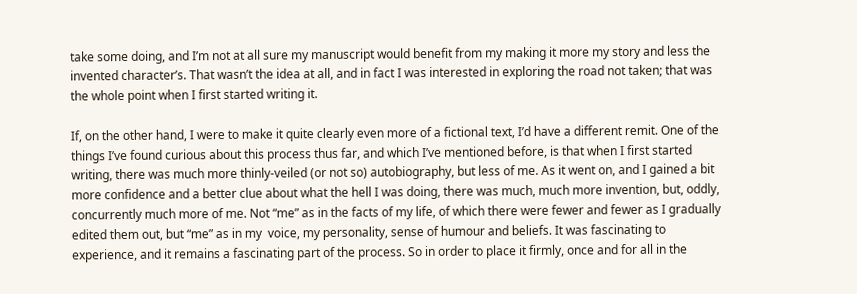take some doing, and I’m not at all sure my manuscript would benefit from my making it more my story and less the invented character’s. That wasn’t the idea at all, and in fact I was interested in exploring the road not taken; that was the whole point when I first started writing it.

If, on the other hand, I were to make it quite clearly even more of a fictional text, I’d have a different remit. One of the things I’ve found curious about this process thus far, and which I’ve mentioned before, is that when I first started writing, there was much more thinly-veiled (or not so) autobiography, but less of me. As it went on, and I gained a bit more confidence and a better clue about what the hell I was doing, there was much, much more invention, but, oddly, concurrently much more of me. Not “me” as in the facts of my life, of which there were fewer and fewer as I gradually edited them out, but “me” as in my  voice, my personality, sense of humour and beliefs. It was fascinating to experience, and it remains a fascinating part of the process. So in order to place it firmly, once and for all in the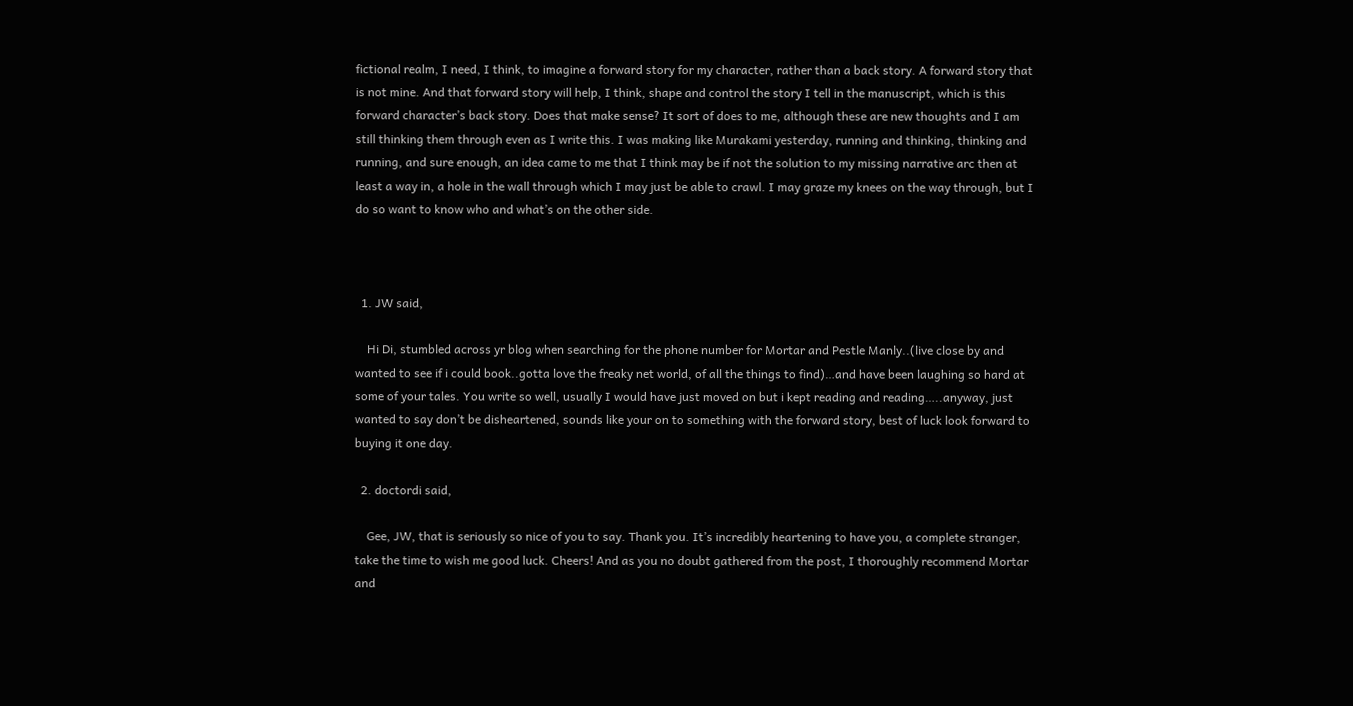fictional realm, I need, I think, to imagine a forward story for my character, rather than a back story. A forward story that is not mine. And that forward story will help, I think, shape and control the story I tell in the manuscript, which is this forward character’s back story. Does that make sense? It sort of does to me, although these are new thoughts and I am still thinking them through even as I write this. I was making like Murakami yesterday, running and thinking, thinking and running, and sure enough, an idea came to me that I think may be if not the solution to my missing narrative arc then at least a way in, a hole in the wall through which I may just be able to crawl. I may graze my knees on the way through, but I do so want to know who and what’s on the other side.



  1. JW said,

    Hi Di, stumbled across yr blog when searching for the phone number for Mortar and Pestle Manly..(live close by and wanted to see if i could book..gotta love the freaky net world, of all the things to find)…and have been laughing so hard at some of your tales. You write so well, usually I would have just moved on but i kept reading and reading…..anyway, just wanted to say don’t be disheartened, sounds like your on to something with the forward story, best of luck look forward to buying it one day.

  2. doctordi said,

    Gee, JW, that is seriously so nice of you to say. Thank you. It’s incredibly heartening to have you, a complete stranger, take the time to wish me good luck. Cheers! And as you no doubt gathered from the post, I thoroughly recommend Mortar and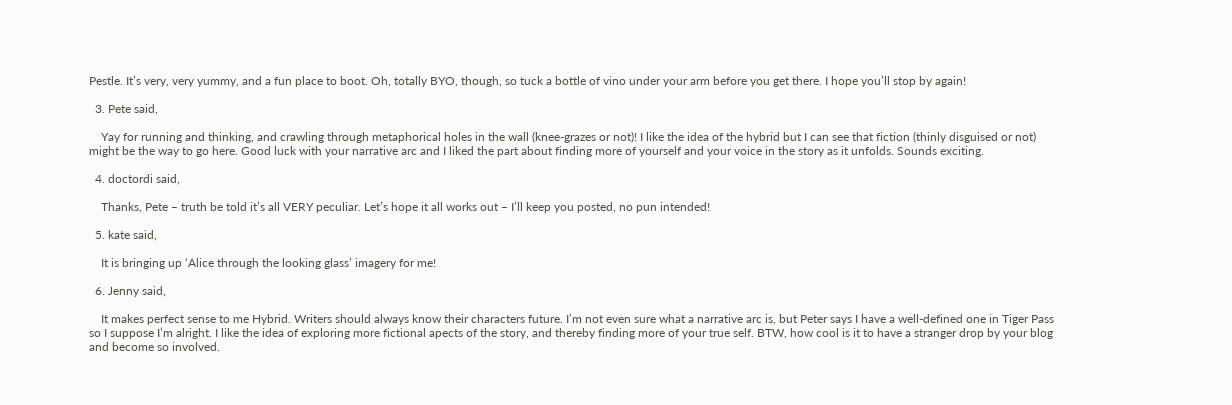Pestle. It’s very, very yummy, and a fun place to boot. Oh, totally BYO, though, so tuck a bottle of vino under your arm before you get there. I hope you’ll stop by again!

  3. Pete said,

    Yay for running and thinking, and crawling through metaphorical holes in the wall (knee-grazes or not)! I like the idea of the hybrid but I can see that fiction (thinly disguised or not) might be the way to go here. Good luck with your narrative arc and I liked the part about finding more of yourself and your voice in the story as it unfolds. Sounds exciting.

  4. doctordi said,

    Thanks, Pete – truth be told it’s all VERY peculiar. Let’s hope it all works out – I’ll keep you posted, no pun intended!

  5. kate said,

    It is bringing up ‘Alice through the looking glass’ imagery for me!

  6. Jenny said,

    It makes perfect sense to me Hybrid. Writers should always know their characters future. I’m not even sure what a narrative arc is, but Peter says I have a well-defined one in Tiger Pass so I suppose I’m alright. I like the idea of exploring more fictional apects of the story, and thereby finding more of your true self. BTW, how cool is it to have a stranger drop by your blog and become so involved.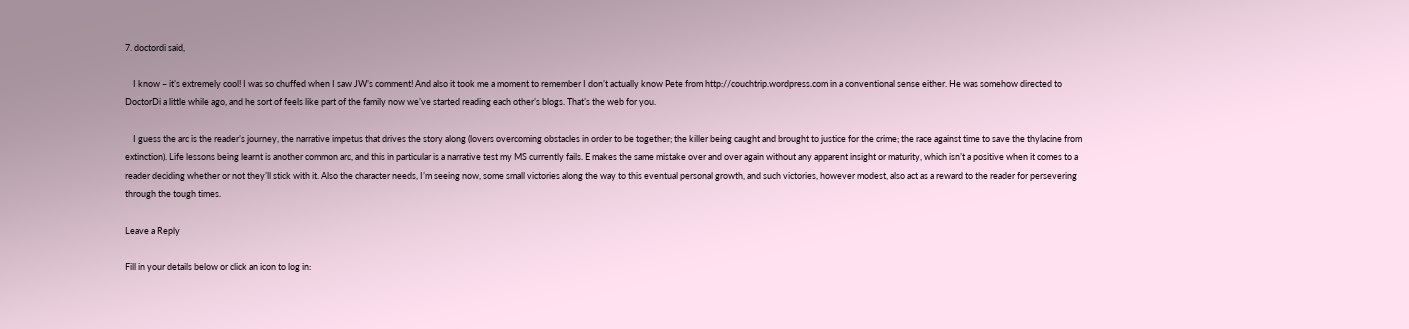7. doctordi said,

    I know – it’s extremely cool! I was so chuffed when I saw JW’s comment! And also it took me a moment to remember I don’t actually know Pete from http://couchtrip.wordpress.com in a conventional sense either. He was somehow directed to DoctorDi a little while ago, and he sort of feels like part of the family now we’ve started reading each other’s blogs. That’s the web for you.

    I guess the arc is the reader’s journey, the narrative impetus that drives the story along (lovers overcoming obstacles in order to be together; the killer being caught and brought to justice for the crime; the race against time to save the thylacine from extinction). Life lessons being learnt is another common arc, and this in particular is a narrative test my MS currently fails. E makes the same mistake over and over again without any apparent insight or maturity, which isn’t a positive when it comes to a reader deciding whether or not they’ll stick with it. Also the character needs, I’m seeing now, some small victories along the way to this eventual personal growth, and such victories, however modest, also act as a reward to the reader for persevering through the tough times.

Leave a Reply

Fill in your details below or click an icon to log in: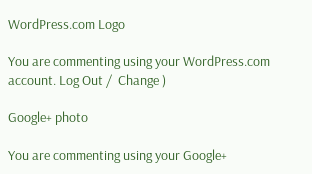WordPress.com Logo

You are commenting using your WordPress.com account. Log Out /  Change )

Google+ photo

You are commenting using your Google+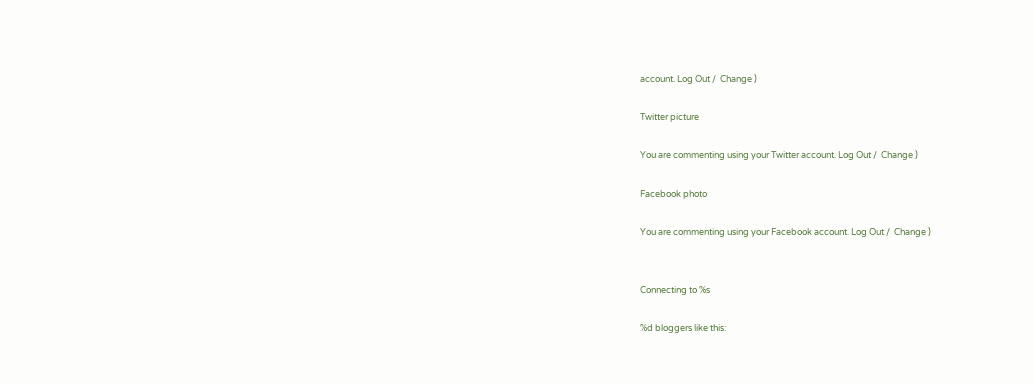account. Log Out /  Change )

Twitter picture

You are commenting using your Twitter account. Log Out /  Change )

Facebook photo

You are commenting using your Facebook account. Log Out /  Change )


Connecting to %s

%d bloggers like this: